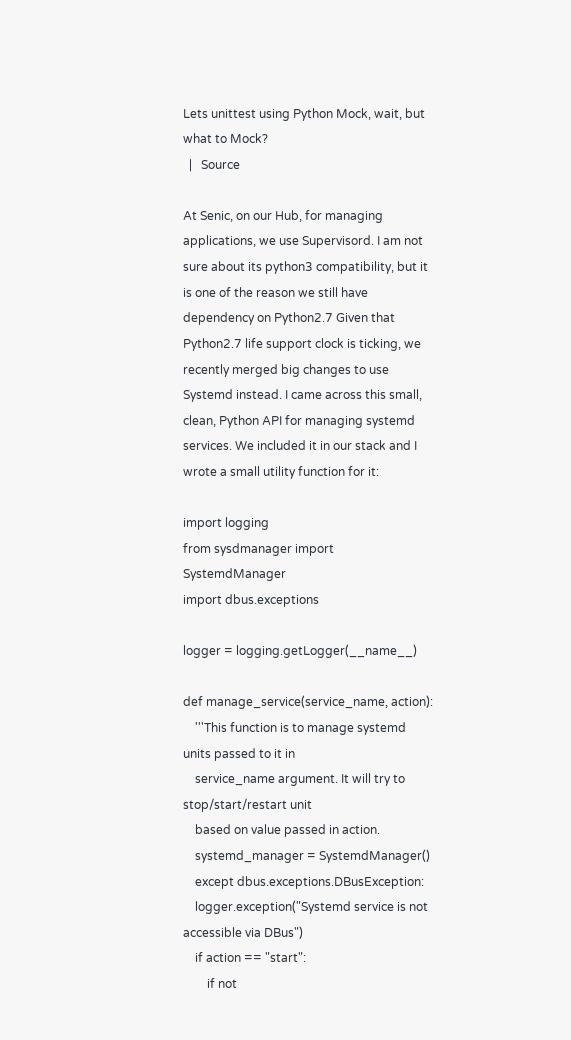Lets unittest using Python Mock, wait, but what to Mock?
  |   Source

At Senic, on our Hub, for managing applications, we use Supervisord. I am not sure about its python3 compatibility, but it is one of the reason we still have dependency on Python2.7 Given that Python2.7 life support clock is ticking, we recently merged big changes to use Systemd instead. I came across this small, clean, Python API for managing systemd services. We included it in our stack and I wrote a small utility function for it:

import logging
from sysdmanager import SystemdManager
import dbus.exceptions

logger = logging.getLogger(__name__)

def manage_service(service_name, action):
    '''This function is to manage systemd units passed to it in
    service_name argument. It will try to stop/start/restart unit
    based on value passed in action.
    systemd_manager = SystemdManager()
    except dbus.exceptions.DBusException:
    logger.exception("Systemd service is not accessible via DBus")
    if action == "start":
        if not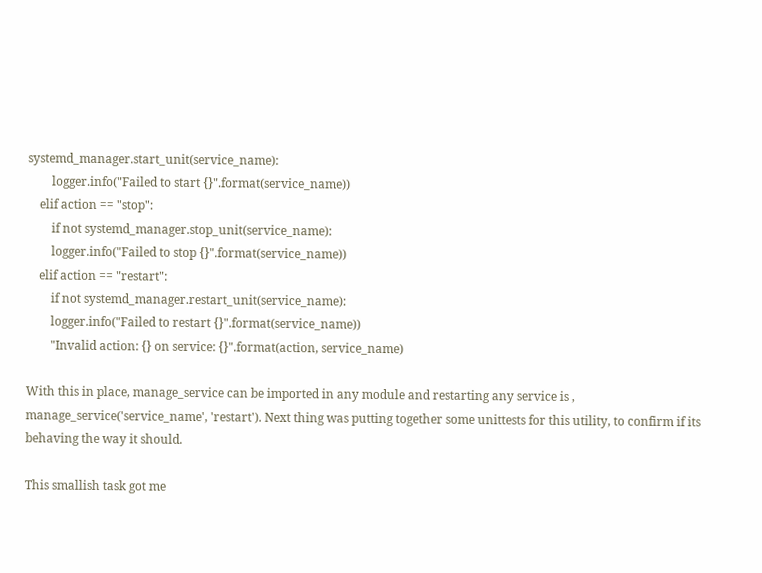systemd_manager.start_unit(service_name):
        logger.info("Failed to start {}".format(service_name))
    elif action == "stop":
        if not systemd_manager.stop_unit(service_name):
        logger.info("Failed to stop {}".format(service_name))
    elif action == "restart":
        if not systemd_manager.restart_unit(service_name):
        logger.info("Failed to restart {}".format(service_name))
        "Invalid action: {} on service: {}".format(action, service_name)

With this in place, manage_service can be imported in any module and restarting any service is , manage_service('service_name', 'restart'). Next thing was putting together some unittests for this utility, to confirm if its behaving the way it should.

This smallish task got me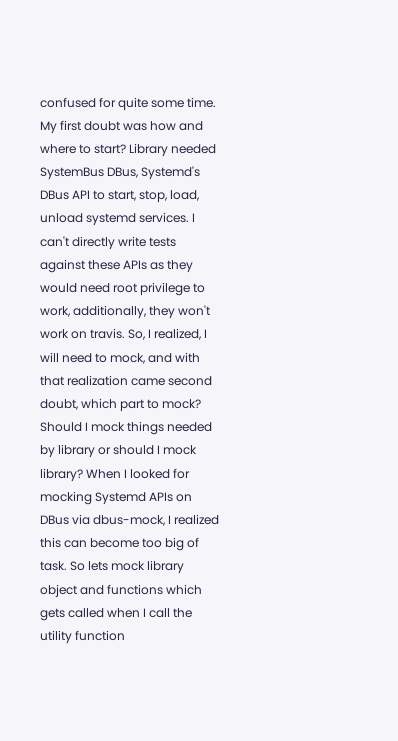confused for quite some time. My first doubt was how and where to start? Library needed SystemBus DBus, Systemd's DBus API to start, stop, load, unload systemd services. I can't directly write tests against these APIs as they would need root privilege to work, additionally, they won't work on travis. So, I realized, I will need to mock, and with that realization came second doubt, which part to mock? Should I mock things needed by library or should I mock library? When I looked for mocking Systemd APIs on DBus via dbus-mock, I realized this can become too big of task. So lets mock library object and functions which gets called when I call the utility function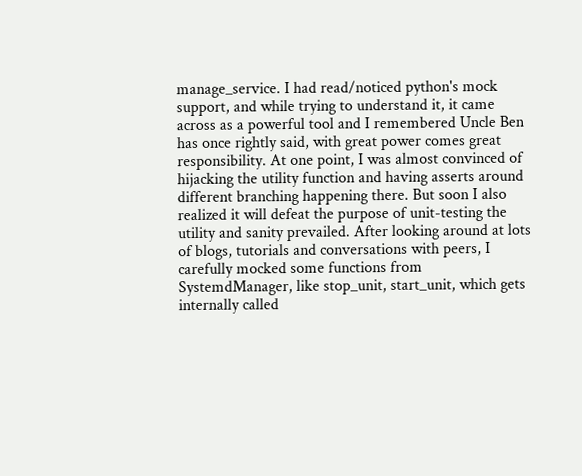manage_service. I had read/noticed python's mock support, and while trying to understand it, it came across as a powerful tool and I remembered Uncle Ben has once rightly said, with great power comes great responsibility. At one point, I was almost convinced of hijacking the utility function and having asserts around different branching happening there. But soon I also realized it will defeat the purpose of unit-testing the utility and sanity prevailed. After looking around at lots of blogs, tutorials and conversations with peers, I carefully mocked some functions from SystemdManager, like stop_unit, start_unit, which gets internally called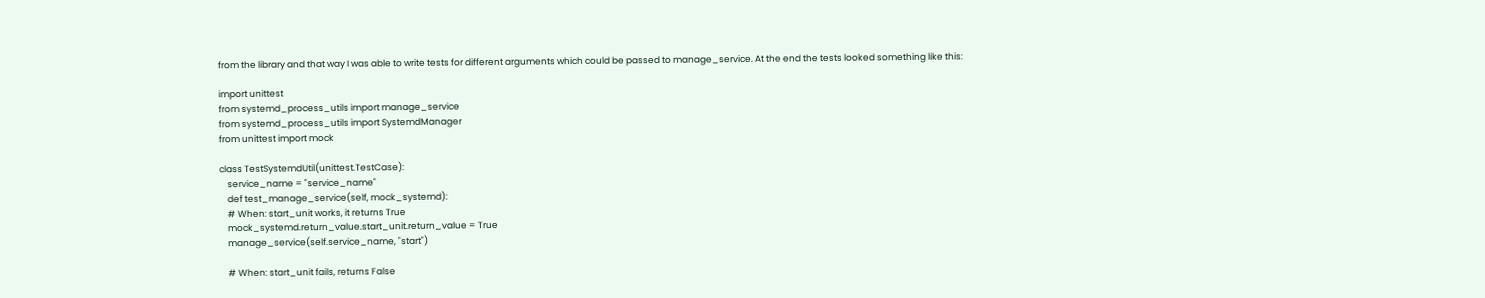from the library and that way I was able to write tests for different arguments which could be passed to manage_service. At the end the tests looked something like this:

import unittest
from systemd_process_utils import manage_service
from systemd_process_utils import SystemdManager
from unittest import mock

class TestSystemdUtil(unittest.TestCase):
    service_name = "service_name"
    def test_manage_service(self, mock_systemd):
    # When: start_unit works, it returns True
    mock_systemd.return_value.start_unit.return_value = True
    manage_service(self.service_name, "start")

    # When: start_unit fails, returns False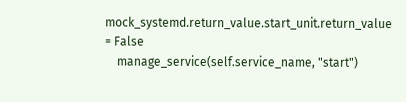mock_systemd.return_value.start_unit.return_value = False
    manage_service(self.service_name, "start")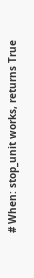# When: stop_unit works, returns True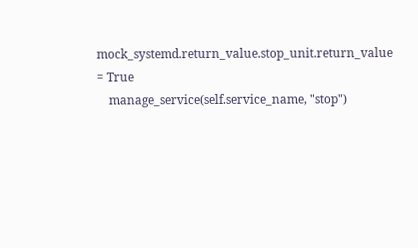mock_systemd.return_value.stop_unit.return_value = True
    manage_service(self.service_name, "stop")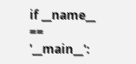if __name__ == '__main__':